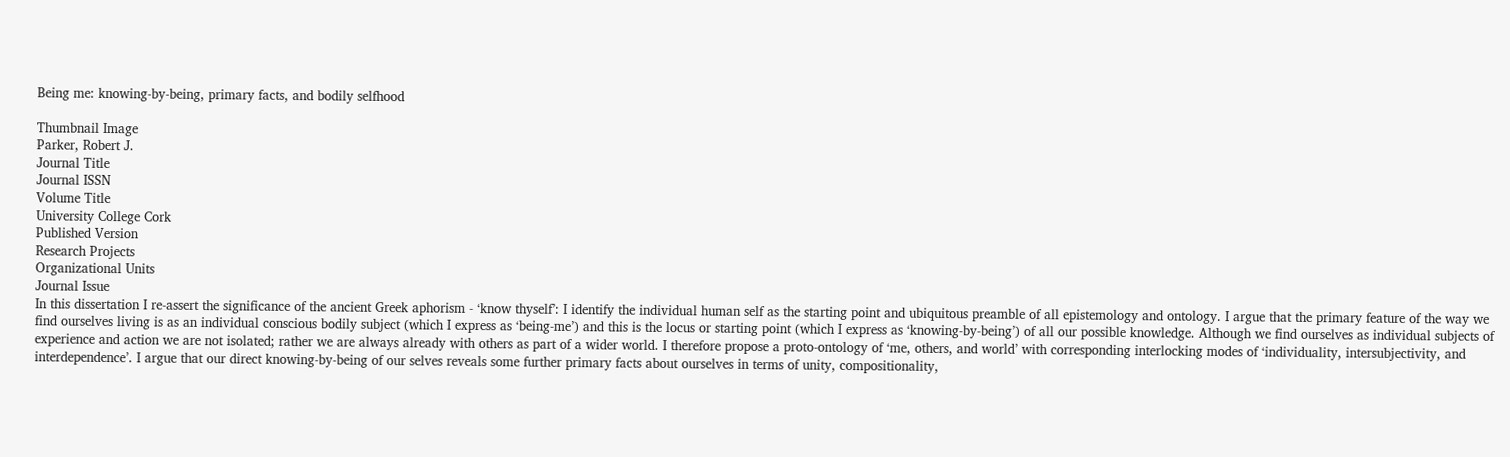Being me: knowing-by-being, primary facts, and bodily selfhood

Thumbnail Image
Parker, Robert J.
Journal Title
Journal ISSN
Volume Title
University College Cork
Published Version
Research Projects
Organizational Units
Journal Issue
In this dissertation I re-assert the significance of the ancient Greek aphorism - ‘know thyself’: I identify the individual human self as the starting point and ubiquitous preamble of all epistemology and ontology. I argue that the primary feature of the way we find ourselves living is as an individual conscious bodily subject (which I express as ‘being-me’) and this is the locus or starting point (which I express as ‘knowing-by-being’) of all our possible knowledge. Although we find ourselves as individual subjects of experience and action we are not isolated; rather we are always already with others as part of a wider world. I therefore propose a proto-ontology of ‘me, others, and world’ with corresponding interlocking modes of ‘individuality, intersubjectivity, and interdependence’. I argue that our direct knowing-by-being of our selves reveals some further primary facts about ourselves in terms of unity, compositionality,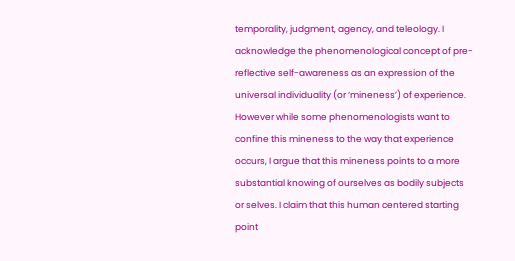temporality, judgment, agency, and teleology. I acknowledge the phenomenological concept of pre-reflective self-awareness as an expression of the universal individuality (or ‘mineness’) of experience. However while some phenomenologists want to confine this mineness to the way that experience occurs, I argue that this mineness points to a more substantial knowing of ourselves as bodily subjects or selves. I claim that this human centered starting point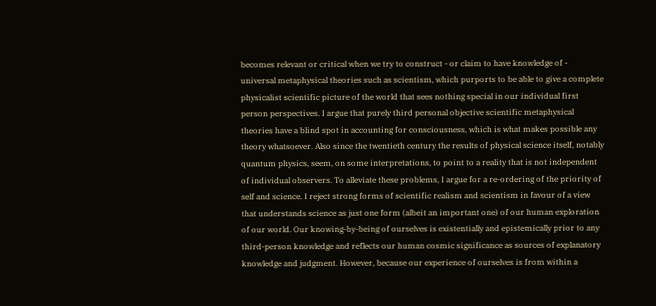becomes relevant or critical when we try to construct - or claim to have knowledge of - universal metaphysical theories such as scientism, which purports to be able to give a complete physicalist scientific picture of the world that sees nothing special in our individual first person perspectives. I argue that purely third personal objective scientific metaphysical theories have a blind spot in accounting for consciousness, which is what makes possible any theory whatsoever. Also since the twentieth century the results of physical science itself, notably quantum physics, seem, on some interpretations, to point to a reality that is not independent of individual observers. To alleviate these problems, I argue for a re-ordering of the priority of self and science. I reject strong forms of scientific realism and scientism in favour of a view that understands science as just one form (albeit an important one) of our human exploration of our world. Our knowing-by-being of ourselves is existentially and epistemically prior to any third-person knowledge and reflects our human cosmic significance as sources of explanatory knowledge and judgment. However, because our experience of ourselves is from within a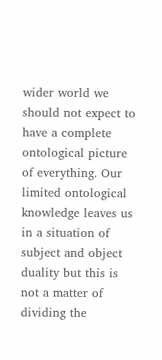wider world we should not expect to have a complete ontological picture of everything. Our limited ontological knowledge leaves us in a situation of subject and object duality but this is not a matter of dividing the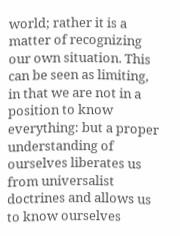world; rather it is a matter of recognizing our own situation. This can be seen as limiting, in that we are not in a position to know everything: but a proper understanding of ourselves liberates us from universalist doctrines and allows us to know ourselves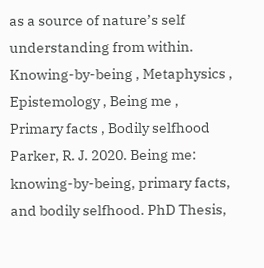as a source of nature’s self understanding from within.
Knowing-by-being , Metaphysics , Epistemology , Being me , Primary facts , Bodily selfhood
Parker, R. J. 2020. Being me: knowing-by-being, primary facts, and bodily selfhood. PhD Thesis,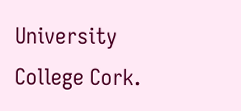University College Cork.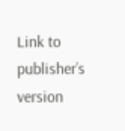Link to publisher’s version